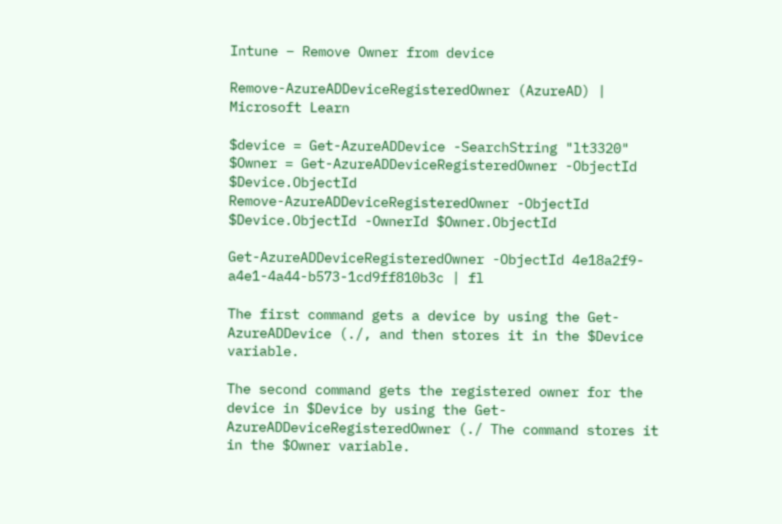Intune – Remove Owner from device

Remove-AzureADDeviceRegisteredOwner (AzureAD) | Microsoft Learn

$device = Get-AzureADDevice -SearchString "lt3320"
$Owner = Get-AzureADDeviceRegisteredOwner -ObjectId $Device.ObjectId
Remove-AzureADDeviceRegisteredOwner -ObjectId $Device.ObjectId -OwnerId $Owner.ObjectId

Get-AzureADDeviceRegisteredOwner -ObjectId 4e18a2f9-a4e1-4a44-b573-1cd9ff810b3c | fl

The first command gets a device by using the Get-AzureADDevice (./, and then stores it in the $Device variable.

The second command gets the registered owner for the device in $Device by using the Get-AzureADDeviceRegisteredOwner (./ The command stores it in the $Owner variable.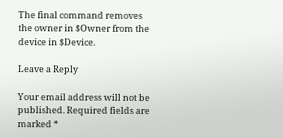The final command removes the owner in $Owner from the device in $Device.

Leave a Reply

Your email address will not be published. Required fields are marked *